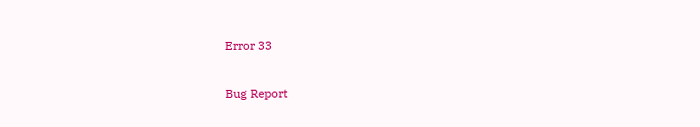Error 33

Bug Report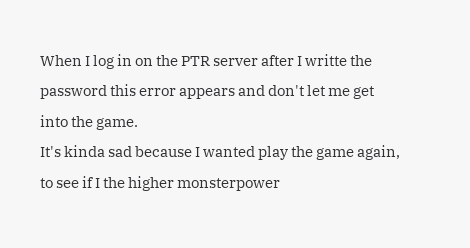When I log in on the PTR server after I writte the password this error appears and don't let me get into the game.
It's kinda sad because I wanted play the game again, to see if I the higher monsterpower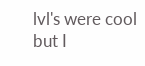lvl's were cool but I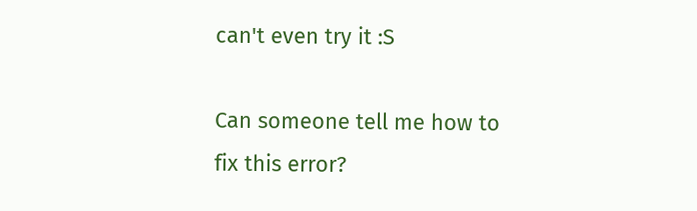can't even try it :S

Can someone tell me how to fix this error?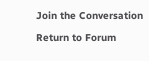Join the Conversation

Return to Forum